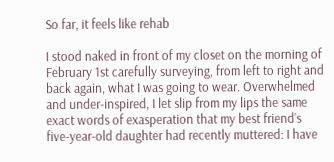So far, it feels like rehab

I stood naked in front of my closet on the morning of February 1st carefully surveying, from left to right and back again, what I was going to wear. Overwhelmed and under-inspired, I let slip from my lips the same exact words of exasperation that my best friend’s five-year-old daughter had recently muttered: I have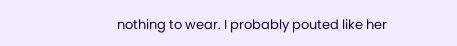nothing to wear. I probably pouted like her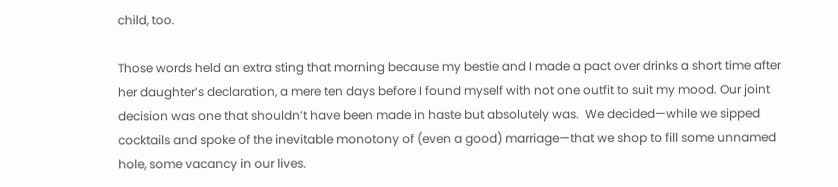child, too.

Those words held an extra sting that morning because my bestie and I made a pact over drinks a short time after her daughter’s declaration, a mere ten days before I found myself with not one outfit to suit my mood. Our joint decision was one that shouldn’t have been made in haste but absolutely was.  We decided—while we sipped cocktails and spoke of the inevitable monotony of (even a good) marriage—that we shop to fill some unnamed hole, some vacancy in our lives.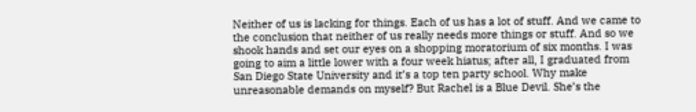Neither of us is lacking for things. Each of us has a lot of stuff. And we came to the conclusion that neither of us really needs more things or stuff. And so we shook hands and set our eyes on a shopping moratorium of six months. I was going to aim a little lower with a four week hiatus; after all, I graduated from San Diego State University and it’s a top ten party school. Why make unreasonable demands on myself? But Rachel is a Blue Devil. She’s the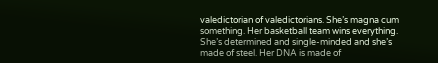valedictorian of valedictorians. She’s magna cum something. Her basketball team wins everything. She’s determined and single-minded and she’s made of steel. Her DNA is made of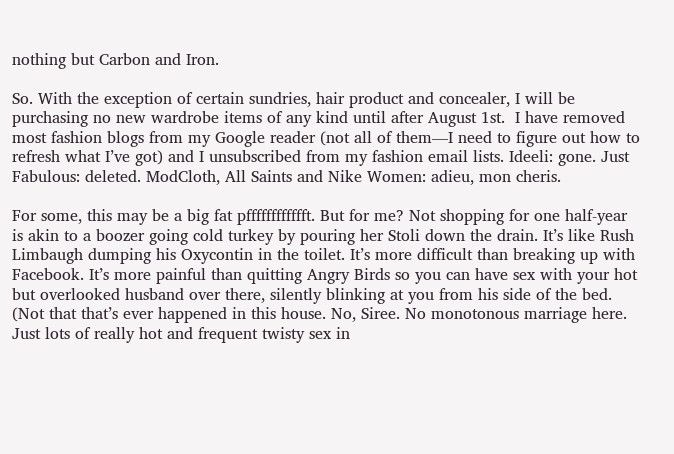nothing but Carbon and Iron.

So. With the exception of certain sundries, hair product and concealer, I will be purchasing no new wardrobe items of any kind until after August 1st.  I have removed most fashion blogs from my Google reader (not all of them—I need to figure out how to refresh what I’ve got) and I unsubscribed from my fashion email lists. Ideeli: gone. Just Fabulous: deleted. ModCloth, All Saints and Nike Women: adieu, mon cheris.

For some, this may be a big fat pfffffffffffft. But for me? Not shopping for one half-year is akin to a boozer going cold turkey by pouring her Stoli down the drain. It’s like Rush Limbaugh dumping his Oxycontin in the toilet. It’s more difficult than breaking up with Facebook. It’s more painful than quitting Angry Birds so you can have sex with your hot but overlooked husband over there, silently blinking at you from his side of the bed. (Not that that’s ever happened in this house. No, Siree. No monotonous marriage here. Just lots of really hot and frequent twisty sex in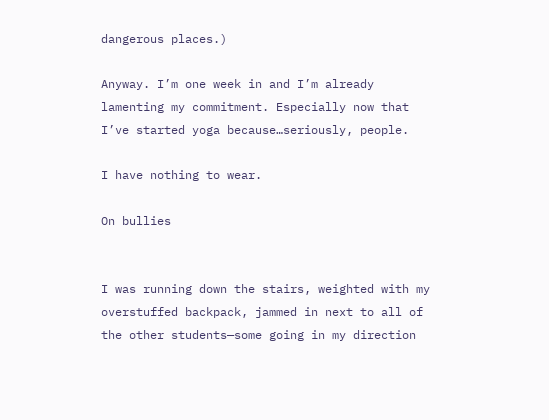dangerous places.)

Anyway. I’m one week in and I’m already lamenting my commitment. Especially now that I’ve started yoga because…seriously, people.

I have nothing to wear.

On bullies


I was running down the stairs, weighted with my overstuffed backpack, jammed in next to all of the other students—some going in my direction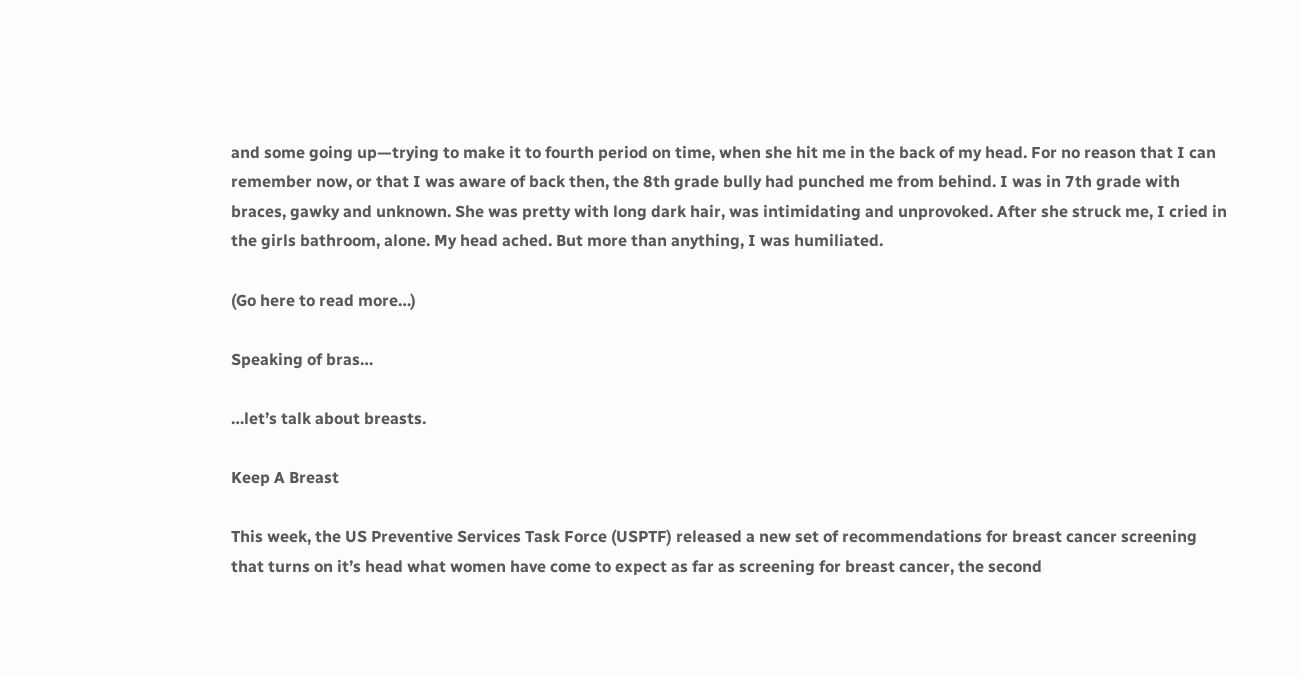and some going up—trying to make it to fourth period on time, when she hit me in the back of my head. For no reason that I can remember now, or that I was aware of back then, the 8th grade bully had punched me from behind. I was in 7th grade with braces, gawky and unknown. She was pretty with long dark hair, was intimidating and unprovoked. After she struck me, I cried in the girls bathroom, alone. My head ached. But more than anything, I was humiliated.

(Go here to read more…)

Speaking of bras…

…let’s talk about breasts.

Keep A Breast

This week, the US Preventive Services Task Force (USPTF) released a new set of recommendations for breast cancer screening that turns on it’s head what women have come to expect as far as screening for breast cancer, the second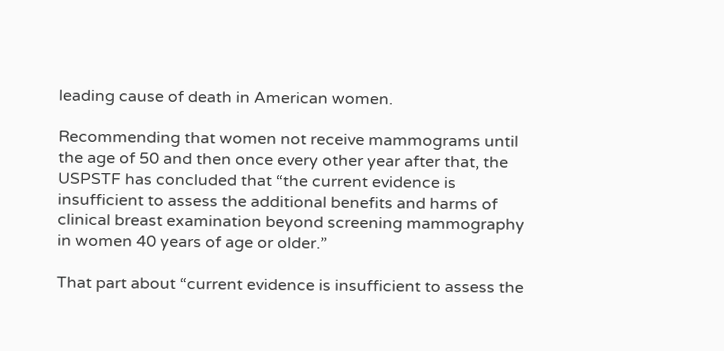leading cause of death in American women.

Recommending that women not receive mammograms until the age of 50 and then once every other year after that, the USPSTF has concluded that “the current evidence is insufficient to assess the additional benefits and harms of clinical breast examination beyond screening mammography in women 40 years of age or older.”

That part about “current evidence is insufficient to assess the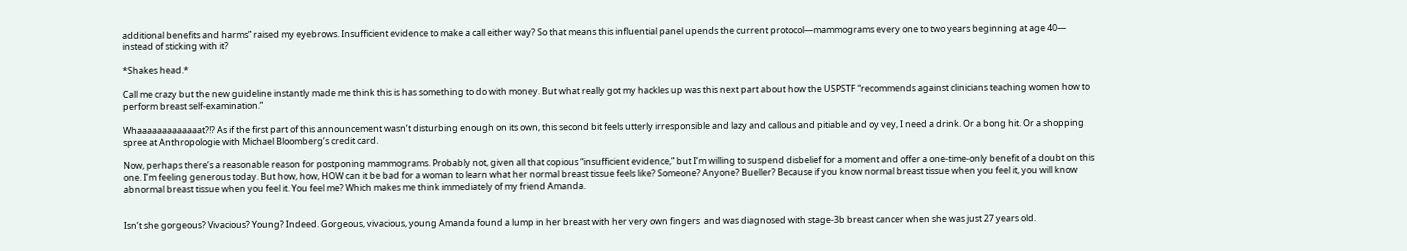additional benefits and harms” raised my eyebrows. Insufficient evidence to make a call either way? So that means this influential panel upends the current protocol—mammograms every one to two years beginning at age 40— instead of sticking with it?

*Shakes head.*

Call me crazy but the new guideline instantly made me think this is has something to do with money. But what really got my hackles up was this next part about how the USPSTF “recommends against clinicians teaching women how to perform breast self-examination.”

Whaaaaaaaaaaaaat?!? As if the first part of this announcement wasn’t disturbing enough on its own, this second bit feels utterly irresponsible and lazy and callous and pitiable and oy vey, I need a drink. Or a bong hit. Or a shopping spree at Anthropologie with Michael Bloomberg’s credit card.

Now, perhaps there’s a reasonable reason for postponing mammograms. Probably not, given all that copious “insufficient evidence,” but I’m willing to suspend disbelief for a moment and offer a one-time-only benefit of a doubt on this one. I’m feeling generous today. But how, how, HOW can it be bad for a woman to learn what her normal breast tissue feels like? Someone? Anyone? Bueller? Because if you know normal breast tissue when you feel it, you will know abnormal breast tissue when you feel it. You feel me? Which makes me think immediately of my friend Amanda.


Isn’t she gorgeous? Vivacious? Young? Indeed. Gorgeous, vivacious, young Amanda found a lump in her breast with her very own fingers  and was diagnosed with stage-3b breast cancer when she was just 27 years old.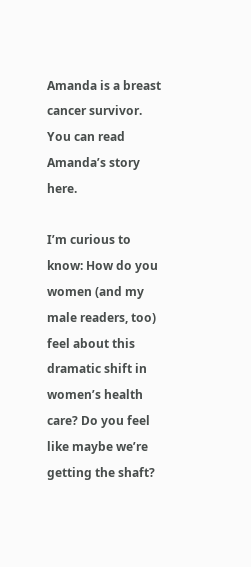Amanda is a breast cancer survivor. You can read Amanda’s story here.

I’m curious to know: How do you women (and my male readers, too) feel about this dramatic shift in women’s health care? Do you feel like maybe we’re getting the shaft?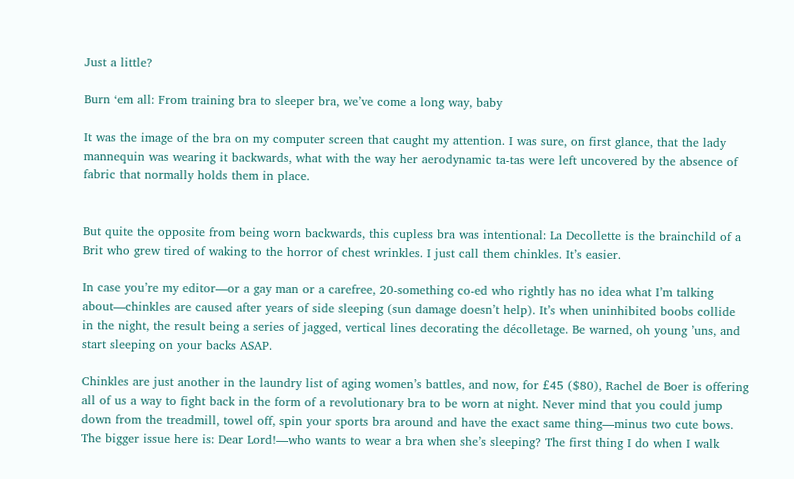Just a little?

Burn ‘em all: From training bra to sleeper bra, we’ve come a long way, baby

It was the image of the bra on my computer screen that caught my attention. I was sure, on first glance, that the lady mannequin was wearing it backwards, what with the way her aerodynamic ta-tas were left uncovered by the absence of fabric that normally holds them in place.


But quite the opposite from being worn backwards, this cupless bra was intentional: La Decollette is the brainchild of a Brit who grew tired of waking to the horror of chest wrinkles. I just call them chinkles. It’s easier.

In case you’re my editor—or a gay man or a carefree, 20-something co-ed who rightly has no idea what I’m talking about—chinkles are caused after years of side sleeping (sun damage doesn’t help). It’s when uninhibited boobs collide in the night, the result being a series of jagged, vertical lines decorating the décolletage. Be warned, oh young ’uns, and start sleeping on your backs ASAP.

Chinkles are just another in the laundry list of aging women’s battles, and now, for £45 ($80), Rachel de Boer is offering all of us a way to fight back in the form of a revolutionary bra to be worn at night. Never mind that you could jump down from the treadmill, towel off, spin your sports bra around and have the exact same thing—minus two cute bows. The bigger issue here is: Dear Lord!—who wants to wear a bra when she’s sleeping? The first thing I do when I walk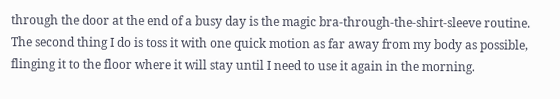through the door at the end of a busy day is the magic bra-through-the-shirt-sleeve routine. The second thing I do is toss it with one quick motion as far away from my body as possible, flinging it to the floor where it will stay until I need to use it again in the morning.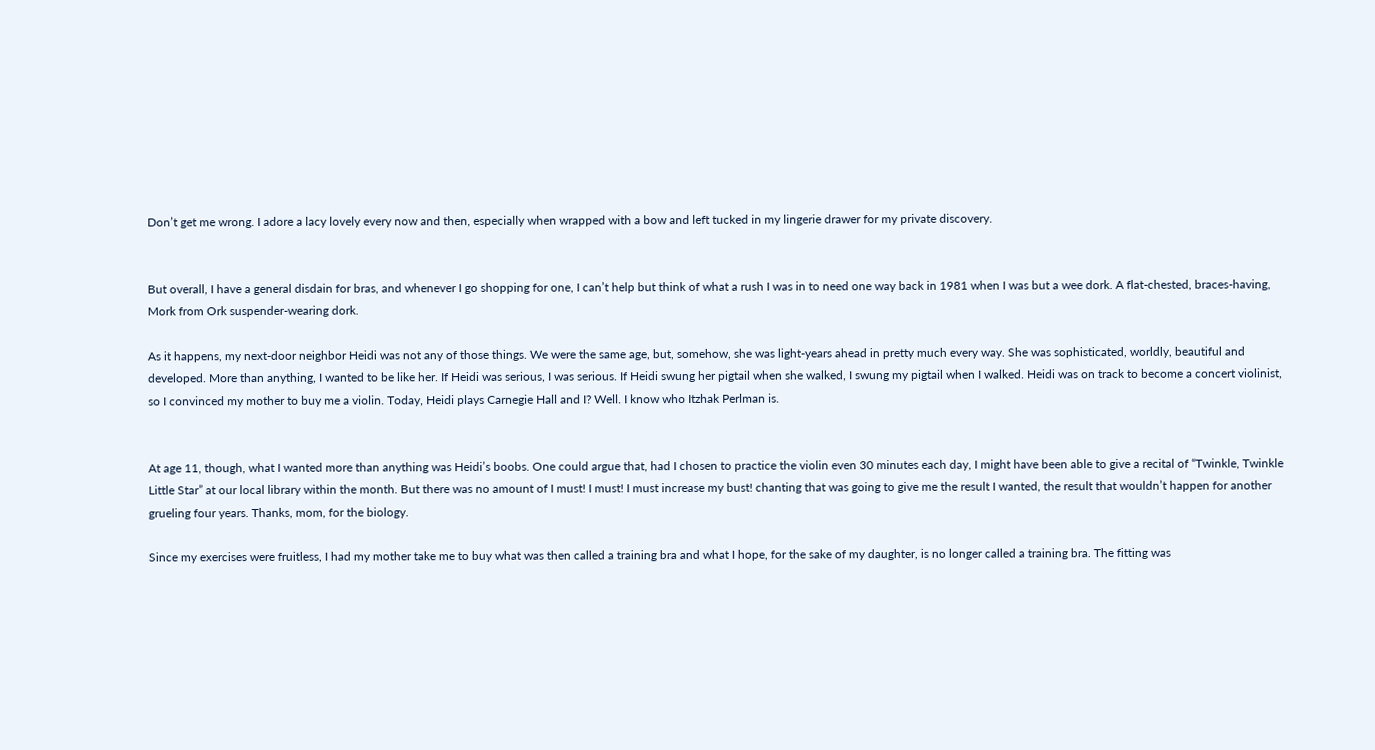Don’t get me wrong. I adore a lacy lovely every now and then, especially when wrapped with a bow and left tucked in my lingerie drawer for my private discovery.


But overall, I have a general disdain for bras, and whenever I go shopping for one, I can’t help but think of what a rush I was in to need one way back in 1981 when I was but a wee dork. A flat-chested, braces-having, Mork from Ork suspender-wearing dork.

As it happens, my next-door neighbor Heidi was not any of those things. We were the same age, but, somehow, she was light-years ahead in pretty much every way. She was sophisticated, worldly, beautiful and developed. More than anything, I wanted to be like her. If Heidi was serious, I was serious. If Heidi swung her pigtail when she walked, I swung my pigtail when I walked. Heidi was on track to become a concert violinist, so I convinced my mother to buy me a violin. Today, Heidi plays Carnegie Hall and I? Well. I know who Itzhak Perlman is.


At age 11, though, what I wanted more than anything was Heidi’s boobs. One could argue that, had I chosen to practice the violin even 30 minutes each day, I might have been able to give a recital of “Twinkle, Twinkle Little Star” at our local library within the month. But there was no amount of I must! I must! I must increase my bust! chanting that was going to give me the result I wanted, the result that wouldn’t happen for another grueling four years. Thanks, mom, for the biology.

Since my exercises were fruitless, I had my mother take me to buy what was then called a training bra and what I hope, for the sake of my daughter, is no longer called a training bra. The fitting was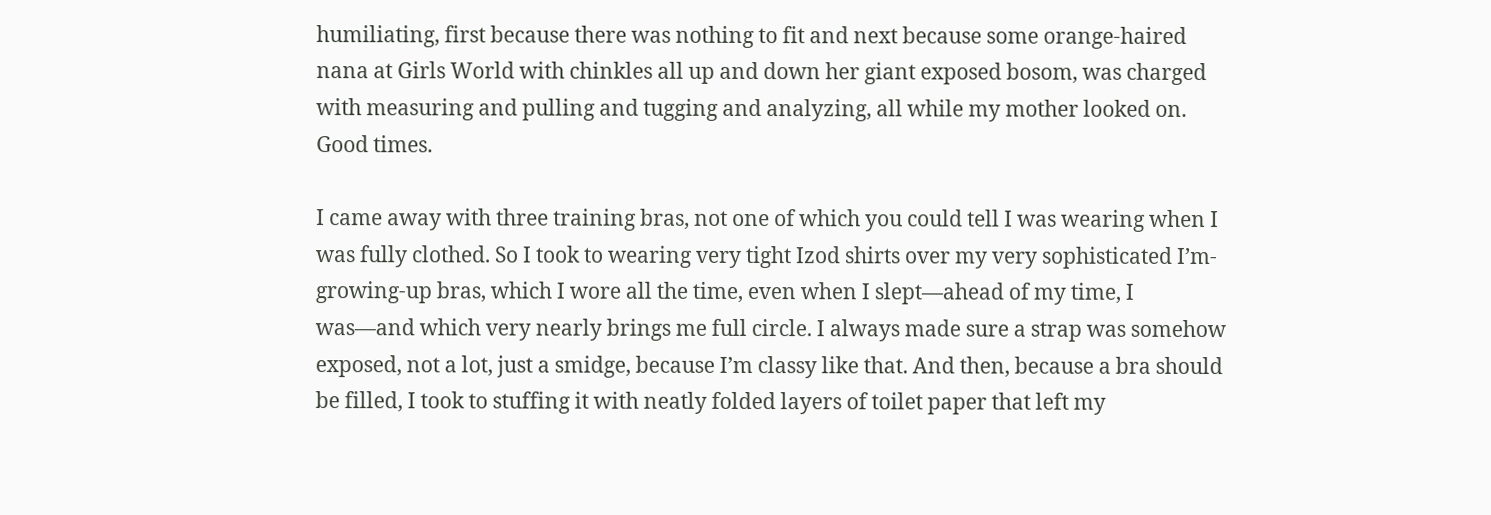humiliating, first because there was nothing to fit and next because some orange-haired nana at Girls World with chinkles all up and down her giant exposed bosom, was charged with measuring and pulling and tugging and analyzing, all while my mother looked on. Good times.

I came away with three training bras, not one of which you could tell I was wearing when I was fully clothed. So I took to wearing very tight Izod shirts over my very sophisticated I’m-growing-up bras, which I wore all the time, even when I slept—ahead of my time, I was—and which very nearly brings me full circle. I always made sure a strap was somehow exposed, not a lot, just a smidge, because I’m classy like that. And then, because a bra should be filled, I took to stuffing it with neatly folded layers of toilet paper that left my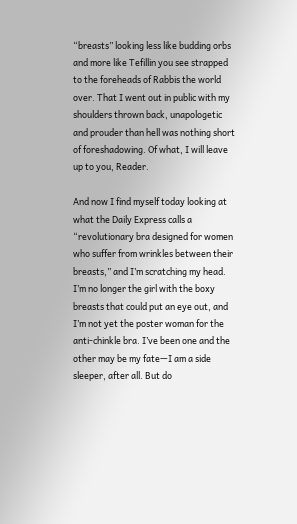“breasts” looking less like budding orbs and more like Tefillin you see strapped to the foreheads of Rabbis the world over. That I went out in public with my shoulders thrown back, unapologetic and prouder than hell was nothing short of foreshadowing. Of what, I will leave up to you, Reader.

And now I find myself today looking at what the Daily Express calls a “revolutionary bra designed for women who suffer from wrinkles between their breasts,” and I’m scratching my head. I’m no longer the girl with the boxy breasts that could put an eye out, and I’m not yet the poster woman for the anti-chinkle bra. I’ve been one and the other may be my fate—I am a side sleeper, after all. But do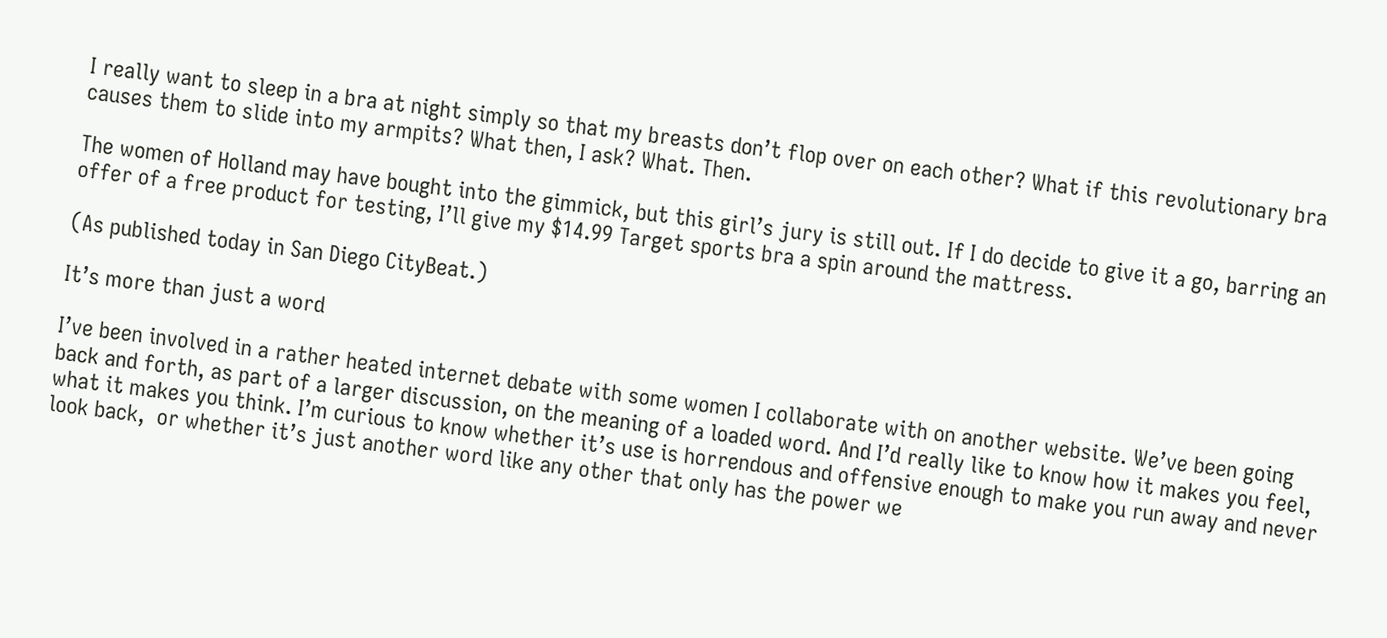I really want to sleep in a bra at night simply so that my breasts don’t flop over on each other? What if this revolutionary bra causes them to slide into my armpits? What then, I ask? What. Then.

The women of Holland may have bought into the gimmick, but this girl’s jury is still out. If I do decide to give it a go, barring an offer of a free product for testing, I’ll give my $14.99 Target sports bra a spin around the mattress.

(As published today in San Diego CityBeat.)

It’s more than just a word

I’ve been involved in a rather heated internet debate with some women I collaborate with on another website. We’ve been going back and forth, as part of a larger discussion, on the meaning of a loaded word. And I’d really like to know how it makes you feel, what it makes you think. I’m curious to know whether it’s use is horrendous and offensive enough to make you run away and never look back,  or whether it’s just another word like any other that only has the power we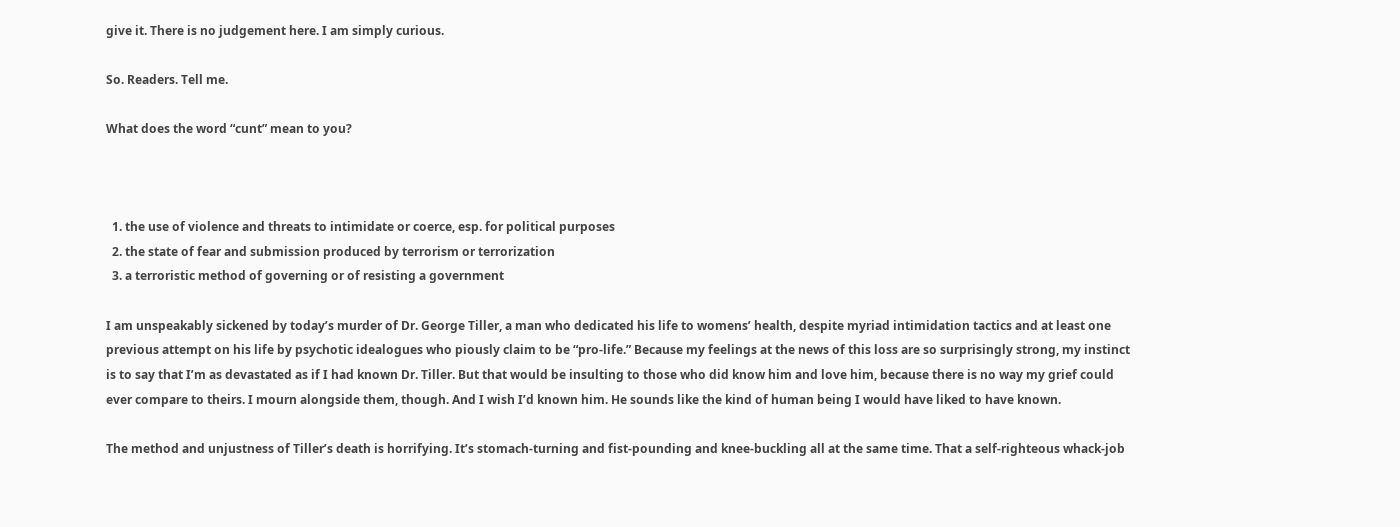give it. There is no judgement here. I am simply curious.

So. Readers. Tell me.

What does the word “cunt” mean to you?



  1. the use of violence and threats to intimidate or coerce, esp. for political purposes
  2. the state of fear and submission produced by terrorism or terrorization
  3. a terroristic method of governing or of resisting a government

I am unspeakably sickened by today’s murder of Dr. George Tiller, a man who dedicated his life to womens’ health, despite myriad intimidation tactics and at least one previous attempt on his life by psychotic idealogues who piously claim to be “pro-life.” Because my feelings at the news of this loss are so surprisingly strong, my instinct is to say that I’m as devastated as if I had known Dr. Tiller. But that would be insulting to those who did know him and love him, because there is no way my grief could ever compare to theirs. I mourn alongside them, though. And I wish I’d known him. He sounds like the kind of human being I would have liked to have known.

The method and unjustness of Tiller’s death is horrifying. It’s stomach-turning and fist-pounding and knee-buckling all at the same time. That a self-righteous whack-job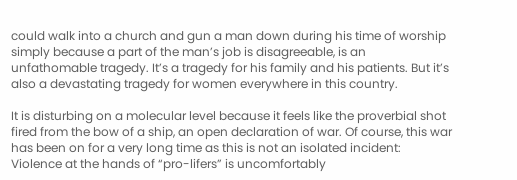could walk into a church and gun a man down during his time of worship simply because a part of the man’s job is disagreeable, is an unfathomable tragedy. It’s a tragedy for his family and his patients. But it’s also a devastating tragedy for women everywhere in this country.

It is disturbing on a molecular level because it feels like the proverbial shot fired from the bow of a ship, an open declaration of war. Of course, this war has been on for a very long time as this is not an isolated incident: Violence at the hands of “pro-lifers” is uncomfortably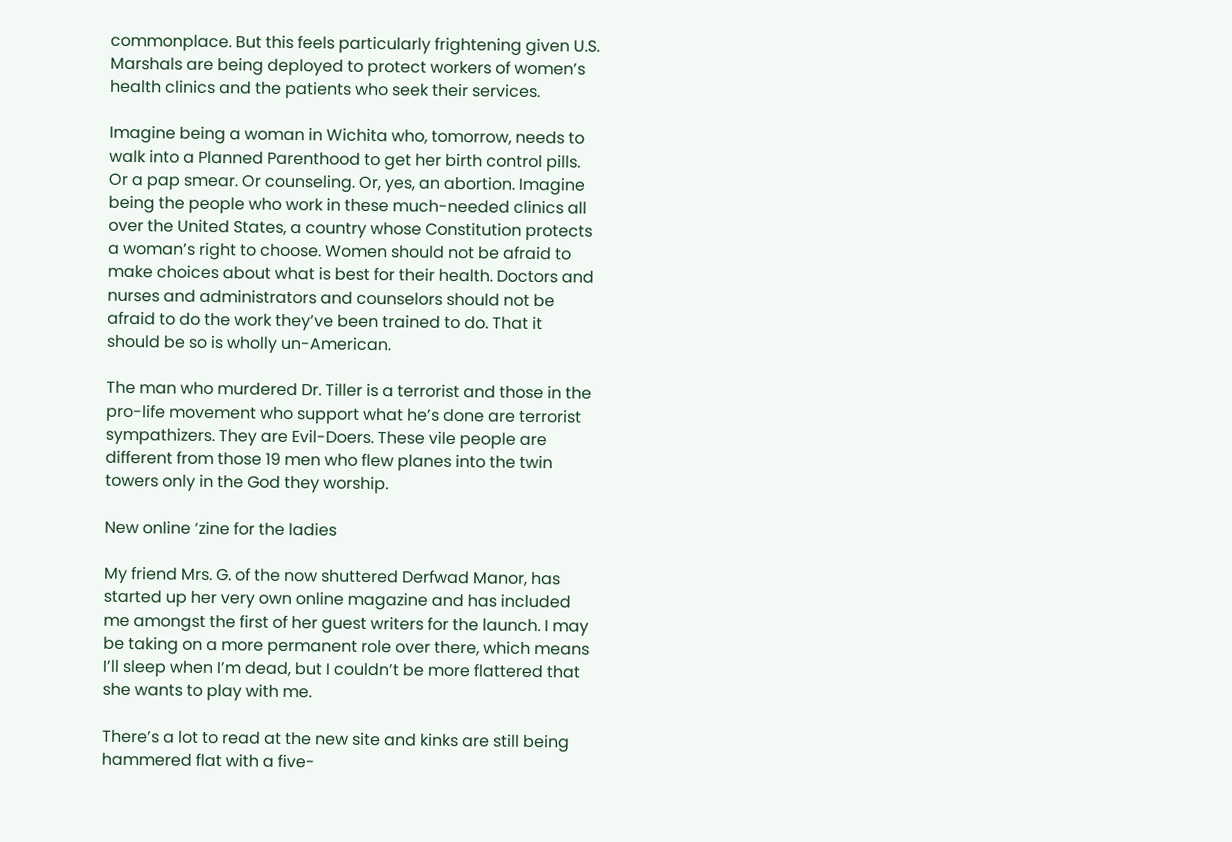commonplace. But this feels particularly frightening given U.S. Marshals are being deployed to protect workers of women’s health clinics and the patients who seek their services.

Imagine being a woman in Wichita who, tomorrow, needs to walk into a Planned Parenthood to get her birth control pills. Or a pap smear. Or counseling. Or, yes, an abortion. Imagine being the people who work in these much-needed clinics all over the United States, a country whose Constitution protects a woman’s right to choose. Women should not be afraid to make choices about what is best for their health. Doctors and nurses and administrators and counselors should not be afraid to do the work they’ve been trained to do. That it should be so is wholly un-American.

The man who murdered Dr. Tiller is a terrorist and those in the pro-life movement who support what he’s done are terrorist sympathizers. They are Evil-Doers. These vile people are different from those 19 men who flew planes into the twin towers only in the God they worship.

New online ‘zine for the ladies

My friend Mrs. G. of the now shuttered Derfwad Manor, has started up her very own online magazine and has included me amongst the first of her guest writers for the launch. I may be taking on a more permanent role over there, which means I’ll sleep when I’m dead, but I couldn’t be more flattered that she wants to play with me.

There’s a lot to read at the new site and kinks are still being hammered flat with a five-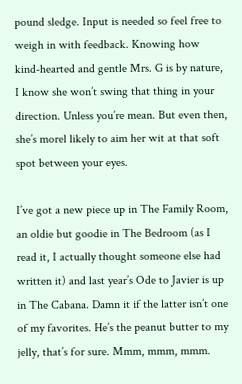pound sledge. Input is needed so feel free to weigh in with feedback. Knowing how kind-hearted and gentle Mrs. G is by nature, I know she won’t swing that thing in your direction. Unless you’re mean. But even then, she’s morel likely to aim her wit at that soft spot between your eyes.

I’ve got a new piece up in The Family Room, an oldie but goodie in The Bedroom (as I read it, I actually thought someone else had written it) and last year’s Ode to Javier is up in The Cabana. Damn it if the latter isn’t one of my favorites. He’s the peanut butter to my jelly, that’s for sure. Mmm, mmm, mmm.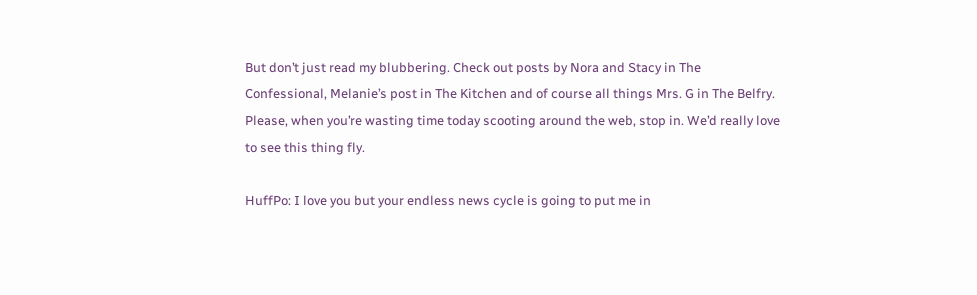But don’t just read my blubbering. Check out posts by Nora and Stacy in The Confessional, Melanie’s post in The Kitchen and of course all things Mrs. G in The Belfry. Please, when you’re wasting time today scooting around the web, stop in. We’d really love to see this thing fly.

HuffPo: I love you but your endless news cycle is going to put me in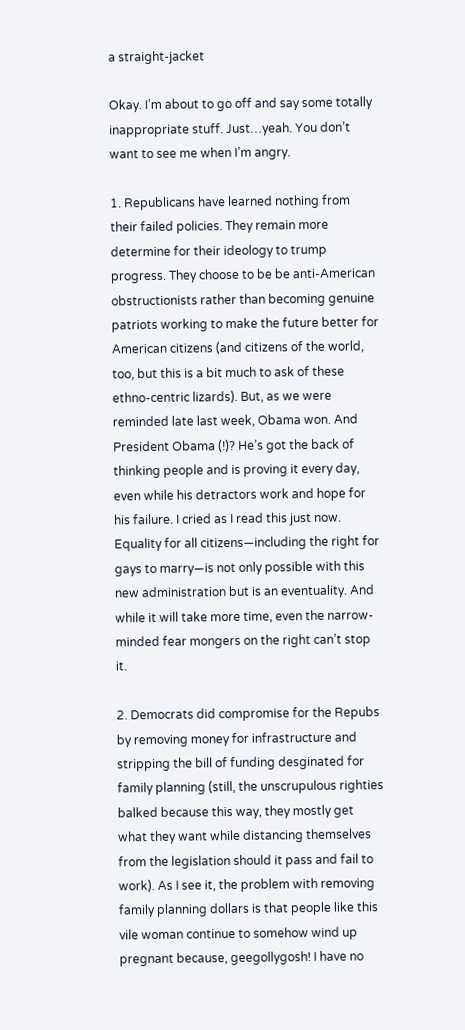a straight-jacket

Okay. I’m about to go off and say some totally inappropriate stuff. Just…yeah. You don’t want to see me when I’m angry.

1. Republicans have learned nothing from their failed policies. They remain more determine for their ideology to trump progress. They choose to be be anti-American obstructionists rather than becoming genuine patriots working to make the future better for American citizens (and citizens of the world, too, but this is a bit much to ask of these ethno-centric lizards). But, as we were reminded late last week, Obama won. And President Obama (!)? He’s got the back of thinking people and is proving it every day, even while his detractors work and hope for his failure. I cried as I read this just now. Equality for all citizens—including the right for gays to marry—is not only possible with this new administration but is an eventuality. And while it will take more time, even the narrow-minded fear mongers on the right can’t stop it.

2. Democrats did compromise for the Repubs by removing money for infrastructure and stripping the bill of funding desginated for family planning (still, the unscrupulous righties balked because this way, they mostly get what they want while distancing themselves from the legislation should it pass and fail to work). As I see it, the problem with removing family planning dollars is that people like this vile woman continue to somehow wind up pregnant because, geegollygosh! I have no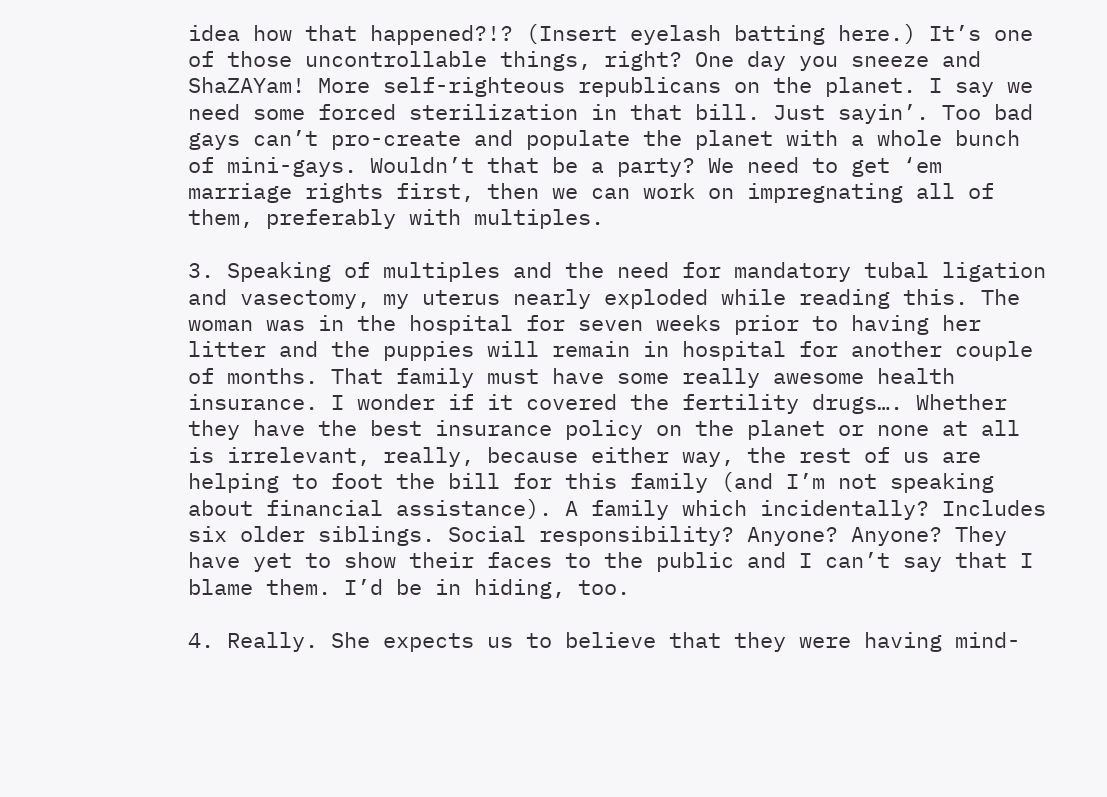idea how that happened?!? (Insert eyelash batting here.) It’s one of those uncontrollable things, right? One day you sneeze and ShaZAYam! More self-righteous republicans on the planet. I say we need some forced sterilization in that bill. Just sayin’. Too bad gays can’t pro-create and populate the planet with a whole bunch of mini-gays. Wouldn’t that be a party? We need to get ‘em marriage rights first, then we can work on impregnating all of them, preferably with multiples.

3. Speaking of multiples and the need for mandatory tubal ligation and vasectomy, my uterus nearly exploded while reading this. The woman was in the hospital for seven weeks prior to having her litter and the puppies will remain in hospital for another couple of months. That family must have some really awesome health insurance. I wonder if it covered the fertility drugs…. Whether they have the best insurance policy on the planet or none at all is irrelevant, really, because either way, the rest of us are helping to foot the bill for this family (and I’m not speaking about financial assistance). A family which incidentally? Includes six older siblings. Social responsibility? Anyone? Anyone? They have yet to show their faces to the public and I can’t say that I blame them. I’d be in hiding, too.

4. Really. She expects us to believe that they were having mind-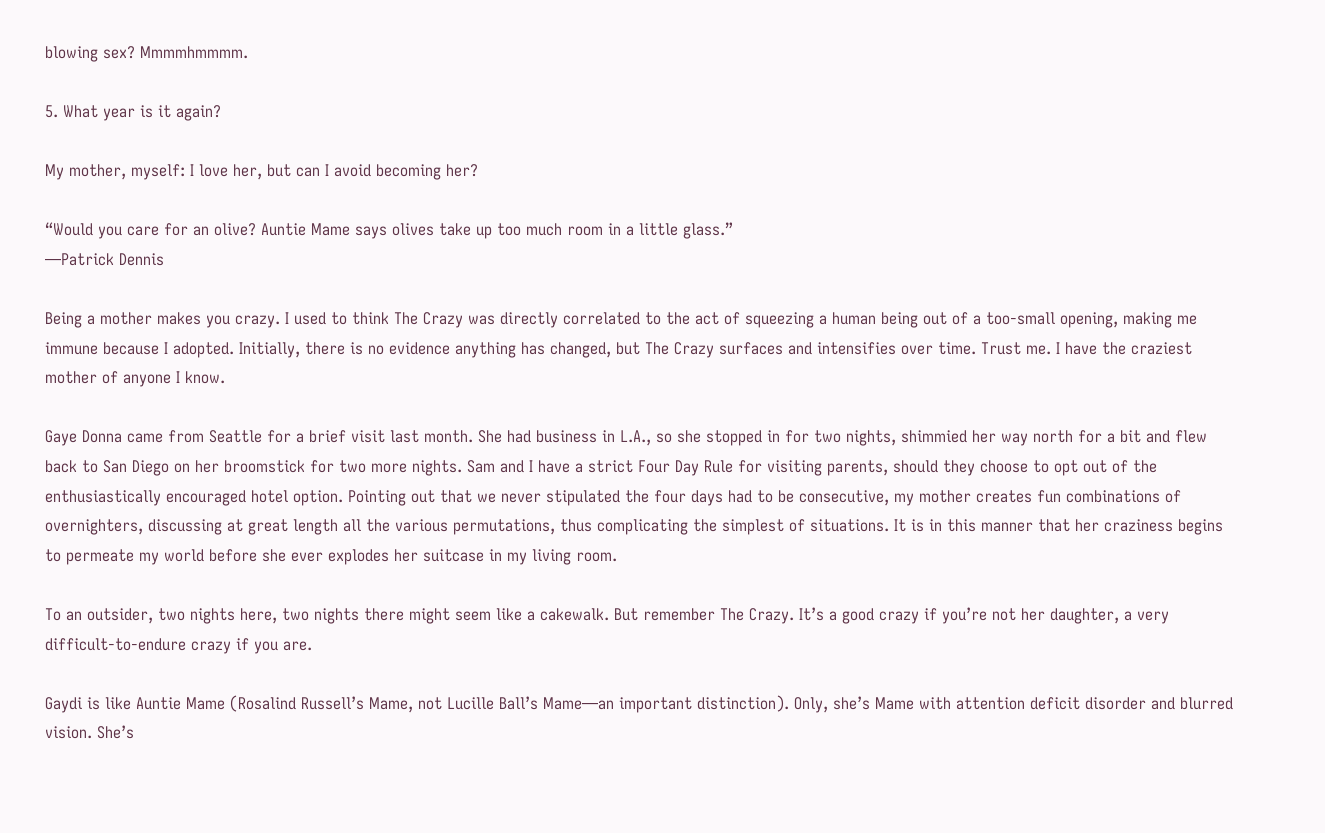blowing sex? Mmmmhmmmm.

5. What year is it again?

My mother, myself: I love her, but can I avoid becoming her?

“Would you care for an olive? Auntie Mame says olives take up too much room in a little glass.”
—Patrick Dennis

Being a mother makes you crazy. I used to think The Crazy was directly correlated to the act of squeezing a human being out of a too-small opening, making me immune because I adopted. Initially, there is no evidence anything has changed, but The Crazy surfaces and intensifies over time. Trust me. I have the craziest mother of anyone I know.

Gaye Donna came from Seattle for a brief visit last month. She had business in L.A., so she stopped in for two nights, shimmied her way north for a bit and flew back to San Diego on her broomstick for two more nights. Sam and I have a strict Four Day Rule for visiting parents, should they choose to opt out of the enthusiastically encouraged hotel option. Pointing out that we never stipulated the four days had to be consecutive, my mother creates fun combinations of overnighters, discussing at great length all the various permutations, thus complicating the simplest of situations. It is in this manner that her craziness begins to permeate my world before she ever explodes her suitcase in my living room.

To an outsider, two nights here, two nights there might seem like a cakewalk. But remember The Crazy. It’s a good crazy if you’re not her daughter, a very difficult-to-endure crazy if you are.

Gaydi is like Auntie Mame (Rosalind Russell’s Mame, not Lucille Ball’s Mame—an important distinction). Only, she’s Mame with attention deficit disorder and blurred vision. She’s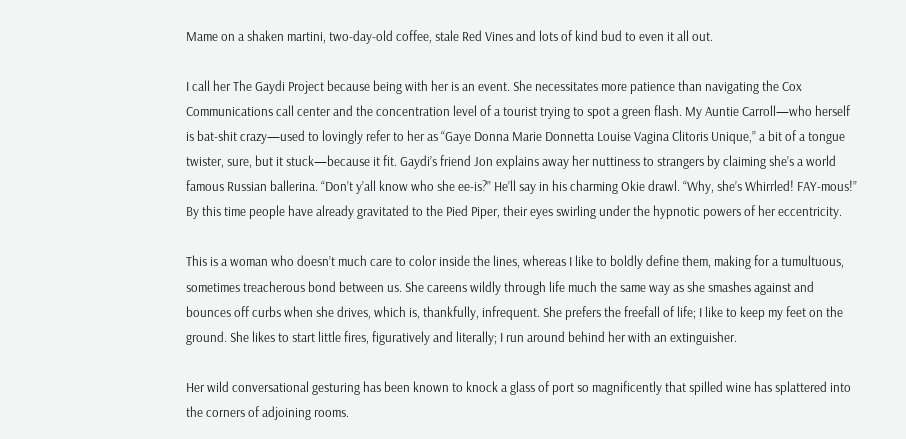Mame on a shaken martini, two-day-old coffee, stale Red Vines and lots of kind bud to even it all out.

I call her The Gaydi Project because being with her is an event. She necessitates more patience than navigating the Cox Communications call center and the concentration level of a tourist trying to spot a green flash. My Auntie Carroll—who herself is bat-shit crazy—used to lovingly refer to her as “Gaye Donna Marie Donnetta Louise Vagina Clitoris Unique,” a bit of a tongue twister, sure, but it stuck—because it fit. Gaydi’s friend Jon explains away her nuttiness to strangers by claiming she’s a world famous Russian ballerina. “Don’t y’all know who she ee-is?” He’ll say in his charming Okie drawl. “Why, she’s Whirrled! FAY-mous!” By this time people have already gravitated to the Pied Piper, their eyes swirling under the hypnotic powers of her eccentricity.

This is a woman who doesn’t much care to color inside the lines, whereas I like to boldly define them, making for a tumultuous, sometimes treacherous bond between us. She careens wildly through life much the same way as she smashes against and bounces off curbs when she drives, which is, thankfully, infrequent. She prefers the freefall of life; I like to keep my feet on the ground. She likes to start little fires, figuratively and literally; I run around behind her with an extinguisher.

Her wild conversational gesturing has been known to knock a glass of port so magnificently that spilled wine has splattered into the corners of adjoining rooms.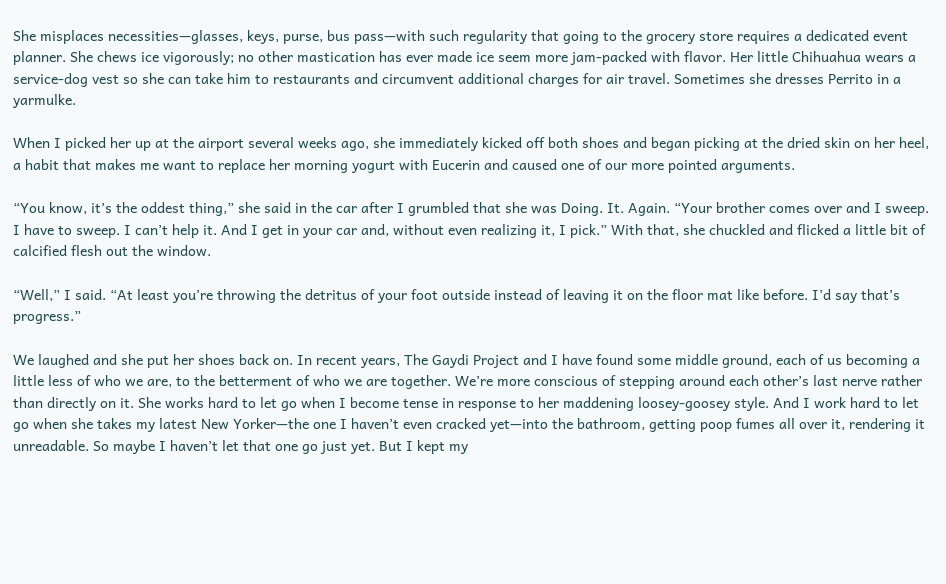She misplaces necessities—glasses, keys, purse, bus pass—with such regularity that going to the grocery store requires a dedicated event planner. She chews ice vigorously; no other mastication has ever made ice seem more jam-packed with flavor. Her little Chihuahua wears a service-dog vest so she can take him to restaurants and circumvent additional charges for air travel. Sometimes she dresses Perrito in a yarmulke.

When I picked her up at the airport several weeks ago, she immediately kicked off both shoes and began picking at the dried skin on her heel, a habit that makes me want to replace her morning yogurt with Eucerin and caused one of our more pointed arguments.

“You know, it’s the oddest thing,” she said in the car after I grumbled that she was Doing. It. Again. “Your brother comes over and I sweep. I have to sweep. I can’t help it. And I get in your car and, without even realizing it, I pick.” With that, she chuckled and flicked a little bit of calcified flesh out the window.

“Well,” I said. “At least you’re throwing the detritus of your foot outside instead of leaving it on the floor mat like before. I’d say that’s progress.”

We laughed and she put her shoes back on. In recent years, The Gaydi Project and I have found some middle ground, each of us becoming a little less of who we are, to the betterment of who we are together. We’re more conscious of stepping around each other’s last nerve rather than directly on it. She works hard to let go when I become tense in response to her maddening loosey-goosey style. And I work hard to let go when she takes my latest New Yorker—the one I haven’t even cracked yet—into the bathroom, getting poop fumes all over it, rendering it unreadable. So maybe I haven’t let that one go just yet. But I kept my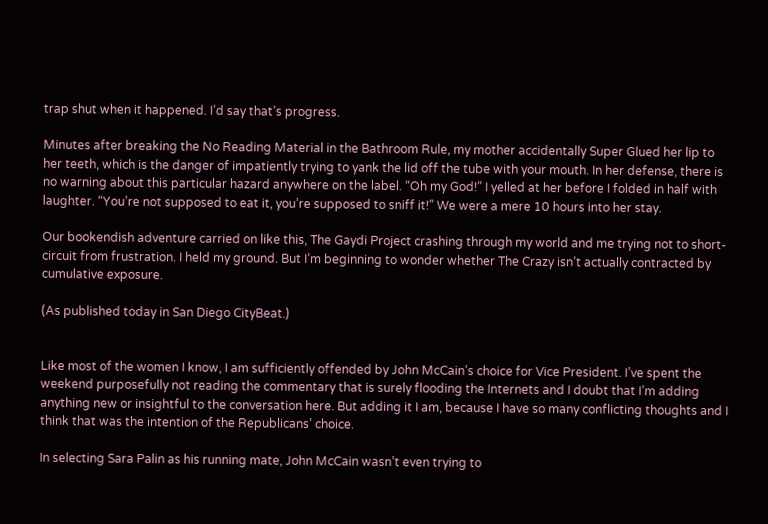trap shut when it happened. I’d say that’s progress.

Minutes after breaking the No Reading Material in the Bathroom Rule, my mother accidentally Super Glued her lip to her teeth, which is the danger of impatiently trying to yank the lid off the tube with your mouth. In her defense, there is no warning about this particular hazard anywhere on the label. “Oh my God!” I yelled at her before I folded in half with laughter. “You’re not supposed to eat it, you’re supposed to sniff it!” We were a mere 10 hours into her stay.

Our bookendish adventure carried on like this, The Gaydi Project crashing through my world and me trying not to short-circuit from frustration. I held my ground. But I’m beginning to wonder whether The Crazy isn’t actually contracted by cumulative exposure.

(As published today in San Diego CityBeat.)


Like most of the women I know, I am sufficiently offended by John McCain’s choice for Vice President. I’ve spent the weekend purposefully not reading the commentary that is surely flooding the Internets and I doubt that I’m adding anything new or insightful to the conversation here. But adding it I am, because I have so many conflicting thoughts and I think that was the intention of the Republicans’ choice.

In selecting Sara Palin as his running mate, John McCain wasn’t even trying to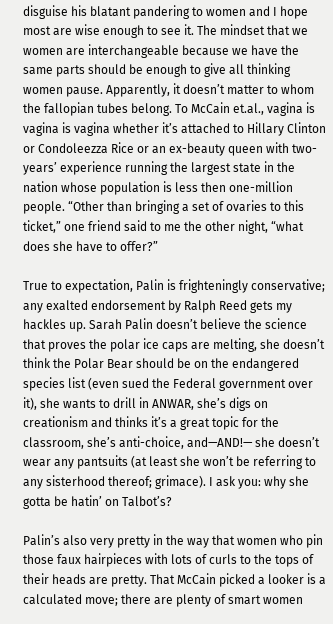disguise his blatant pandering to women and I hope most are wise enough to see it. The mindset that we women are interchangeable because we have the same parts should be enough to give all thinking women pause. Apparently, it doesn’t matter to whom the fallopian tubes belong. To McCain et.al., vagina is vagina is vagina whether it’s attached to Hillary Clinton or Condoleezza Rice or an ex-beauty queen with two-years’ experience running the largest state in the nation whose population is less then one-million people. “Other than bringing a set of ovaries to this ticket,” one friend said to me the other night, “what does she have to offer?”

True to expectation, Palin is frighteningly conservative; any exalted endorsement by Ralph Reed gets my hackles up. Sarah Palin doesn’t believe the science that proves the polar ice caps are melting, she doesn’t think the Polar Bear should be on the endangered species list (even sued the Federal government over it), she wants to drill in ANWAR, she’s digs on creationism and thinks it’s a great topic for the classroom, she’s anti-choice, and—AND!— she doesn’t wear any pantsuits (at least she won’t be referring to any sisterhood thereof; grimace). I ask you: why she gotta be hatin’ on Talbot’s?

Palin’s also very pretty in the way that women who pin those faux hairpieces with lots of curls to the tops of their heads are pretty. That McCain picked a looker is a calculated move; there are plenty of smart women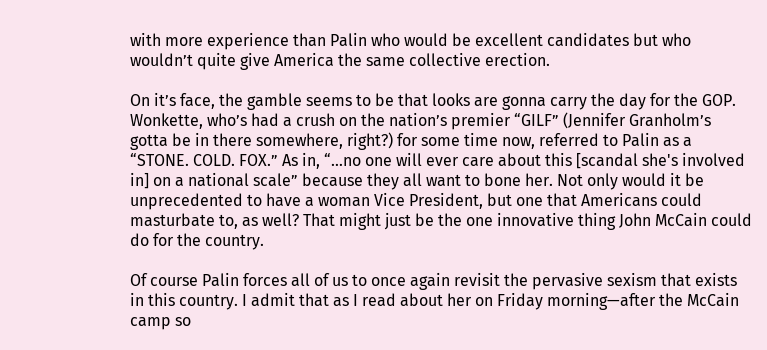with more experience than Palin who would be excellent candidates but who wouldn’t quite give America the same collective erection.

On it’s face, the gamble seems to be that looks are gonna carry the day for the GOP. Wonkette, who’s had a crush on the nation’s premier “GILF” (Jennifer Granholm’s gotta be in there somewhere, right?) for some time now, referred to Palin as a “STONE. COLD. FOX.” As in, “…no one will ever care about this [scandal she's involved in] on a national scale” because they all want to bone her. Not only would it be unprecedented to have a woman Vice President, but one that Americans could masturbate to, as well? That might just be the one innovative thing John McCain could do for the country.

Of course Palin forces all of us to once again revisit the pervasive sexism that exists in this country. I admit that as I read about her on Friday morning—after the McCain camp so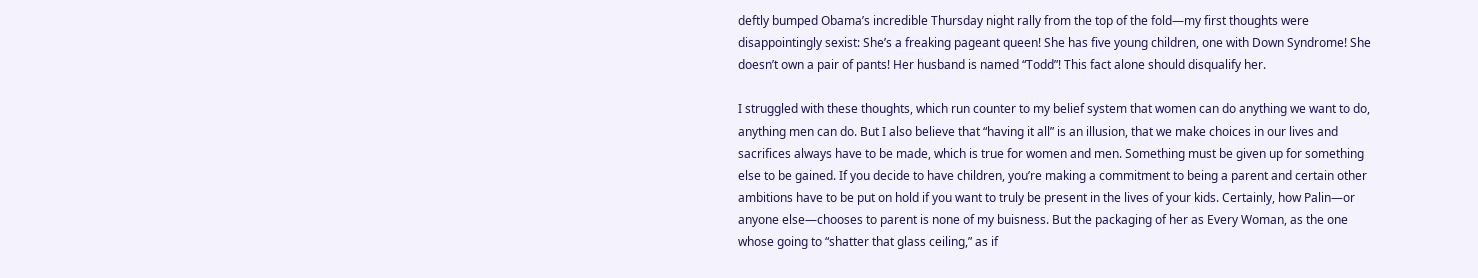deftly bumped Obama’s incredible Thursday night rally from the top of the fold—my first thoughts were disappointingly sexist: She’s a freaking pageant queen! She has five young children, one with Down Syndrome! She doesn’t own a pair of pants! Her husband is named “Todd”! This fact alone should disqualify her.

I struggled with these thoughts, which run counter to my belief system that women can do anything we want to do, anything men can do. But I also believe that “having it all” is an illusion, that we make choices in our lives and sacrifices always have to be made, which is true for women and men. Something must be given up for something else to be gained. If you decide to have children, you’re making a commitment to being a parent and certain other ambitions have to be put on hold if you want to truly be present in the lives of your kids. Certainly, how Palin—or anyone else—chooses to parent is none of my buisness. But the packaging of her as Every Woman, as the one whose going to “shatter that glass ceiling,” as if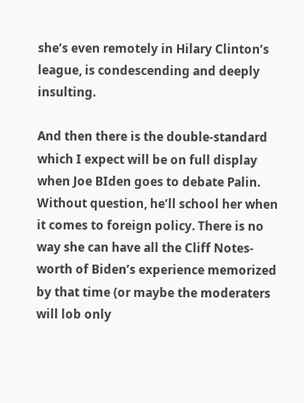she’s even remotely in Hilary Clinton’s league, is condescending and deeply insulting.

And then there is the double-standard which I expect will be on full display when Joe BIden goes to debate Palin. Without question, he’ll school her when it comes to foreign policy. There is no way she can have all the Cliff Notes-worth of Biden’s experience memorized by that time (or maybe the moderaters will lob only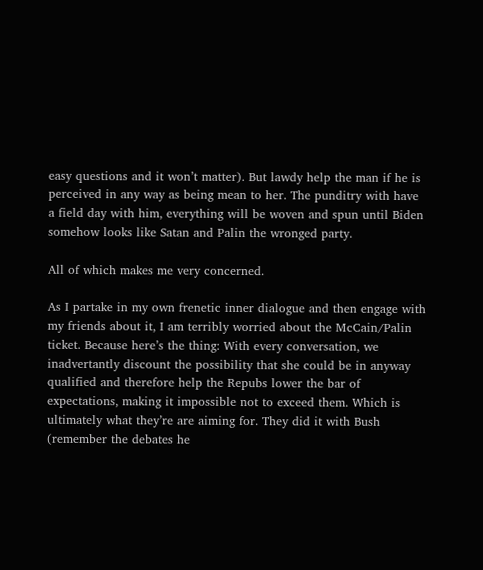easy questions and it won’t matter). But lawdy help the man if he is perceived in any way as being mean to her. The punditry with have a field day with him, everything will be woven and spun until Biden somehow looks like Satan and Palin the wronged party.

All of which makes me very concerned.

As I partake in my own frenetic inner dialogue and then engage with my friends about it, I am terribly worried about the McCain/Palin ticket. Because here’s the thing: With every conversation, we inadvertantly discount the possibility that she could be in anyway qualified and therefore help the Repubs lower the bar of expectations, making it impossible not to exceed them. Which is ultimately what they’re are aiming for. They did it with Bush (remember the debates he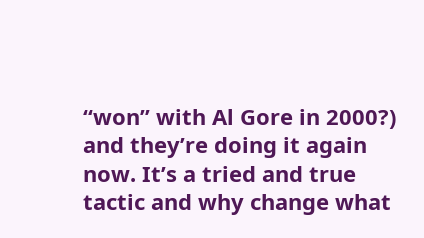“won” with Al Gore in 2000?) and they’re doing it again now. It’s a tried and true tactic and why change what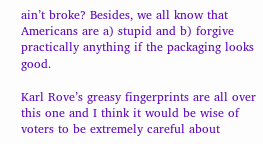ain’t broke? Besides, we all know that Americans are a) stupid and b) forgive practically anything if the packaging looks good.

Karl Rove’s greasy fingerprints are all over this one and I think it would be wise of voters to be extremely careful about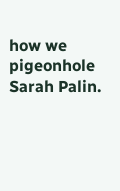how we pigeonhole Sarah Palin.